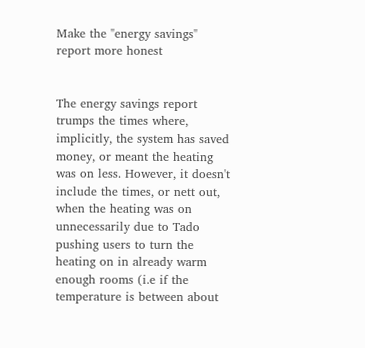Make the "energy savings" report more honest


The energy savings report trumps the times where, implicitly, the system has saved money, or meant the heating was on less. However, it doesn't include the times, or nett out, when the heating was on unnecessarily due to Tado pushing users to turn the heating on in already warm enough rooms (i.e if the temperature is between about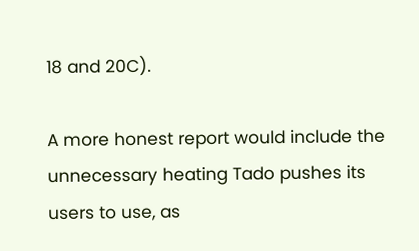18 and 20C).

A more honest report would include the unnecessary heating Tado pushes its users to use, as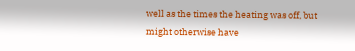well as the times the heating was off, but might otherwise have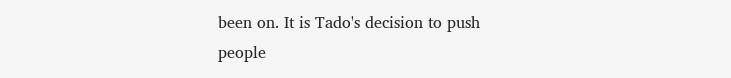been on. It is Tado's decision to push people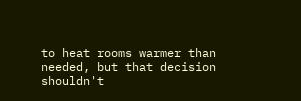to heat rooms warmer than needed, but that decision shouldn't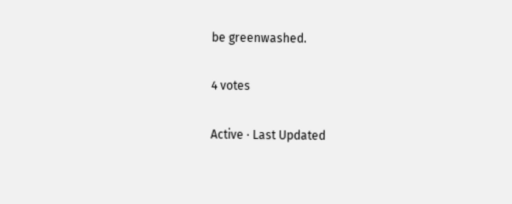be greenwashed.

4 votes

Active · Last Updated